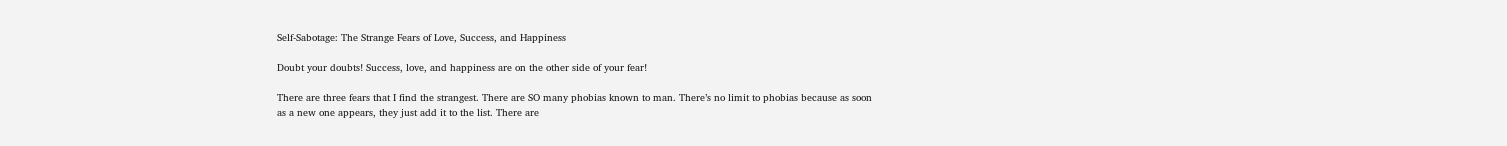Self-Sabotage: The Strange Fears of Love, Success, and Happiness

Doubt your doubts! Success, love, and happiness are on the other side of your fear!

There are three fears that I find the strangest. There are SO many phobias known to man. There’s no limit to phobias because as soon as a new one appears, they just add it to the list. There are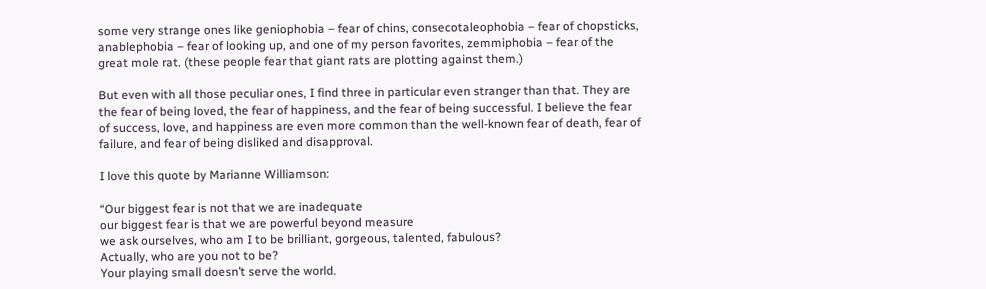some very strange ones like geniophobia – fear of chins, consecotaleophobia – fear of chopsticks, anablephobia – fear of looking up, and one of my person favorites, zemmiphobia – fear of the great mole rat. (these people fear that giant rats are plotting against them.)

But even with all those peculiar ones, I find three in particular even stranger than that. They are the fear of being loved, the fear of happiness, and the fear of being successful. I believe the fear of success, love, and happiness are even more common than the well-known fear of death, fear of failure, and fear of being disliked and disapproval.

I love this quote by Marianne Williamson:

“Our biggest fear is not that we are inadequate
our biggest fear is that we are powerful beyond measure
we ask ourselves, who am I to be brilliant, gorgeous, talented, fabulous?
Actually, who are you not to be?
Your playing small doesn’t serve the world.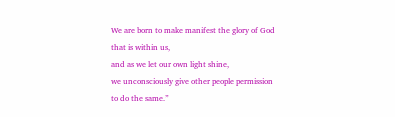We are born to make manifest the glory of God that is within us,
and as we let our own light shine,
we unconsciously give other people permission to do the same.”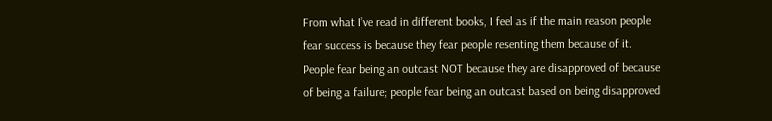From what I’ve read in different books, I feel as if the main reason people fear success is because they fear people resenting them because of it. People fear being an outcast NOT because they are disapproved of because of being a failure; people fear being an outcast based on being disapproved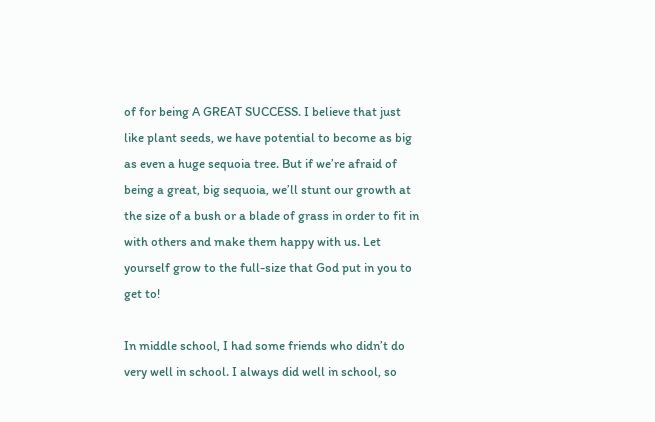of for being A GREAT SUCCESS. I believe that just like plant seeds, we have potential to become as big as even a huge sequoia tree. But if we’re afraid of being a great, big sequoia, we’ll stunt our growth at the size of a bush or a blade of grass in order to fit in with others and make them happy with us. Let yourself grow to the full-size that God put in you to get to!

In middle school, I had some friends who didn’t do very well in school. I always did well in school, so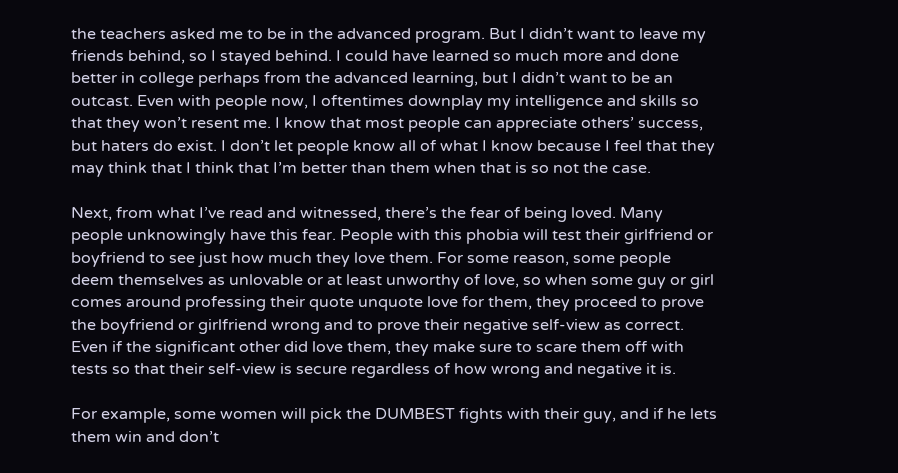the teachers asked me to be in the advanced program. But I didn’t want to leave my friends behind, so I stayed behind. I could have learned so much more and done better in college perhaps from the advanced learning, but I didn’t want to be an outcast. Even with people now, I oftentimes downplay my intelligence and skills so that they won’t resent me. I know that most people can appreciate others’ success, but haters do exist. I don’t let people know all of what I know because I feel that they may think that I think that I’m better than them when that is so not the case.

Next, from what I’ve read and witnessed, there’s the fear of being loved. Many people unknowingly have this fear. People with this phobia will test their girlfriend or boyfriend to see just how much they love them. For some reason, some people deem themselves as unlovable or at least unworthy of love, so when some guy or girl comes around professing their quote unquote love for them, they proceed to prove the boyfriend or girlfriend wrong and to prove their negative self-view as correct. Even if the significant other did love them, they make sure to scare them off with tests so that their self-view is secure regardless of how wrong and negative it is.

For example, some women will pick the DUMBEST fights with their guy, and if he lets them win and don’t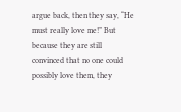argue back, then they say, “He must really love me!” But because they are still convinced that no one could possibly love them, they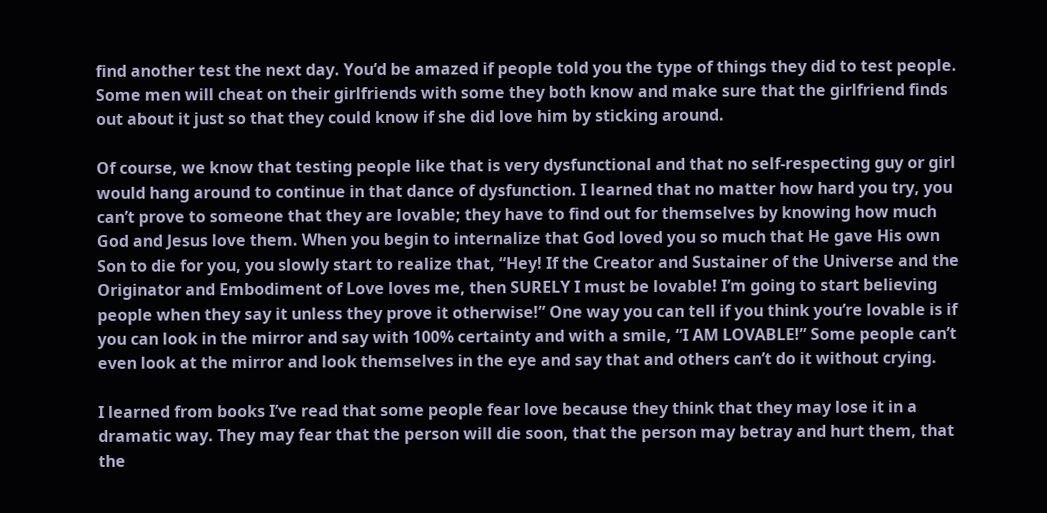find another test the next day. You’d be amazed if people told you the type of things they did to test people. Some men will cheat on their girlfriends with some they both know and make sure that the girlfriend finds out about it just so that they could know if she did love him by sticking around.

Of course, we know that testing people like that is very dysfunctional and that no self-respecting guy or girl would hang around to continue in that dance of dysfunction. I learned that no matter how hard you try, you can’t prove to someone that they are lovable; they have to find out for themselves by knowing how much God and Jesus love them. When you begin to internalize that God loved you so much that He gave His own Son to die for you, you slowly start to realize that, “Hey! If the Creator and Sustainer of the Universe and the Originator and Embodiment of Love loves me, then SURELY I must be lovable! I’m going to start believing people when they say it unless they prove it otherwise!” One way you can tell if you think you’re lovable is if you can look in the mirror and say with 100% certainty and with a smile, “I AM LOVABLE!” Some people can’t even look at the mirror and look themselves in the eye and say that and others can’t do it without crying.

I learned from books I’ve read that some people fear love because they think that they may lose it in a dramatic way. They may fear that the person will die soon, that the person may betray and hurt them, that the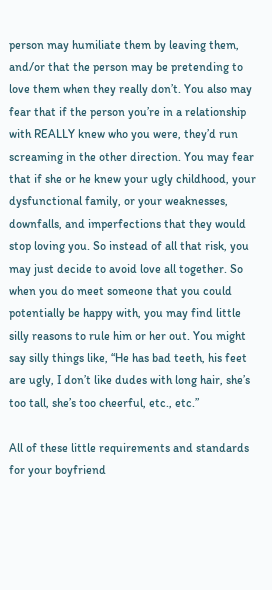person may humiliate them by leaving them, and/or that the person may be pretending to love them when they really don’t. You also may fear that if the person you’re in a relationship with REALLY knew who you were, they’d run screaming in the other direction. You may fear that if she or he knew your ugly childhood, your dysfunctional family, or your weaknesses, downfalls, and imperfections that they would stop loving you. So instead of all that risk, you may just decide to avoid love all together. So when you do meet someone that you could potentially be happy with, you may find little silly reasons to rule him or her out. You might say silly things like, “He has bad teeth, his feet are ugly, I don’t like dudes with long hair, she’s too tall, she’s too cheerful, etc., etc.”

All of these little requirements and standards for your boyfriend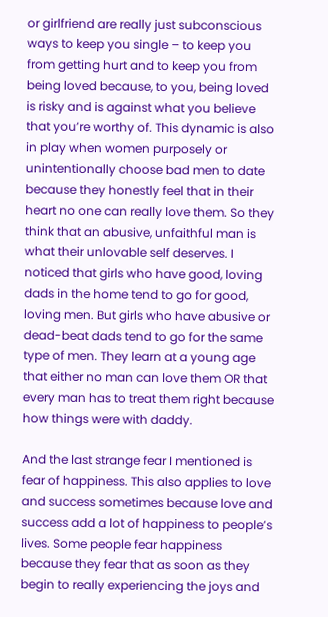or girlfriend are really just subconscious ways to keep you single – to keep you from getting hurt and to keep you from being loved because, to you, being loved is risky and is against what you believe that you’re worthy of. This dynamic is also in play when women purposely or unintentionally choose bad men to date because they honestly feel that in their heart no one can really love them. So they think that an abusive, unfaithful man is what their unlovable self deserves. I noticed that girls who have good, loving dads in the home tend to go for good, loving men. But girls who have abusive or dead-beat dads tend to go for the same type of men. They learn at a young age that either no man can love them OR that every man has to treat them right because how things were with daddy.

And the last strange fear I mentioned is fear of happiness. This also applies to love and success sometimes because love and success add a lot of happiness to people’s lives. Some people fear happiness because they fear that as soon as they begin to really experiencing the joys and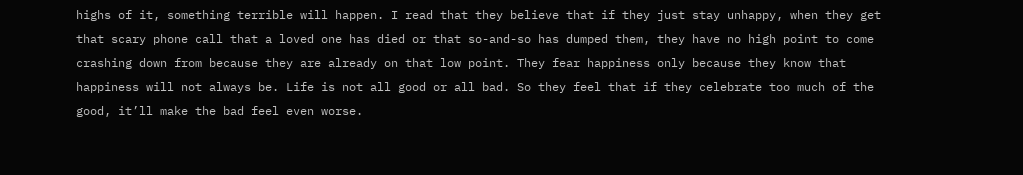highs of it, something terrible will happen. I read that they believe that if they just stay unhappy, when they get that scary phone call that a loved one has died or that so-and-so has dumped them, they have no high point to come crashing down from because they are already on that low point. They fear happiness only because they know that happiness will not always be. Life is not all good or all bad. So they feel that if they celebrate too much of the good, it’ll make the bad feel even worse.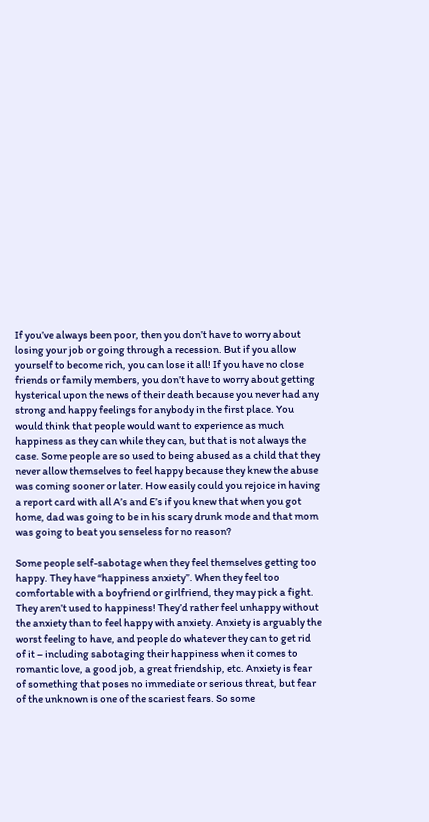If you’ve always been poor, then you don’t have to worry about losing your job or going through a recession. But if you allow yourself to become rich, you can lose it all! If you have no close friends or family members, you don’t have to worry about getting hysterical upon the news of their death because you never had any strong and happy feelings for anybody in the first place. You would think that people would want to experience as much happiness as they can while they can, but that is not always the case. Some people are so used to being abused as a child that they never allow themselves to feel happy because they knew the abuse was coming sooner or later. How easily could you rejoice in having a report card with all A’s and E’s if you knew that when you got home, dad was going to be in his scary drunk mode and that mom was going to beat you senseless for no reason?

Some people self-sabotage when they feel themselves getting too happy. They have “happiness anxiety”. When they feel too comfortable with a boyfriend or girlfriend, they may pick a fight. They aren’t used to happiness! They’d rather feel unhappy without the anxiety than to feel happy with anxiety. Anxiety is arguably the worst feeling to have, and people do whatever they can to get rid of it – including sabotaging their happiness when it comes to romantic love, a good job, a great friendship, etc. Anxiety is fear of something that poses no immediate or serious threat, but fear of the unknown is one of the scariest fears. So some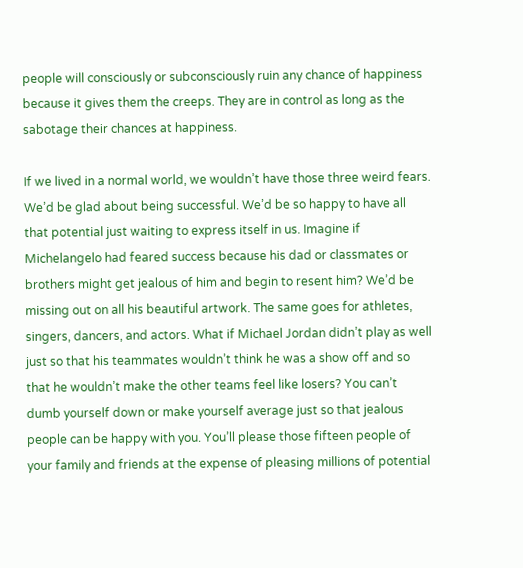people will consciously or subconsciously ruin any chance of happiness because it gives them the creeps. They are in control as long as the sabotage their chances at happiness.

If we lived in a normal world, we wouldn’t have those three weird fears. We’d be glad about being successful. We’d be so happy to have all that potential just waiting to express itself in us. Imagine if Michelangelo had feared success because his dad or classmates or brothers might get jealous of him and begin to resent him? We’d be missing out on all his beautiful artwork. The same goes for athletes, singers, dancers, and actors. What if Michael Jordan didn’t play as well just so that his teammates wouldn’t think he was a show off and so that he wouldn’t make the other teams feel like losers? You can’t dumb yourself down or make yourself average just so that jealous people can be happy with you. You’ll please those fifteen people of your family and friends at the expense of pleasing millions of potential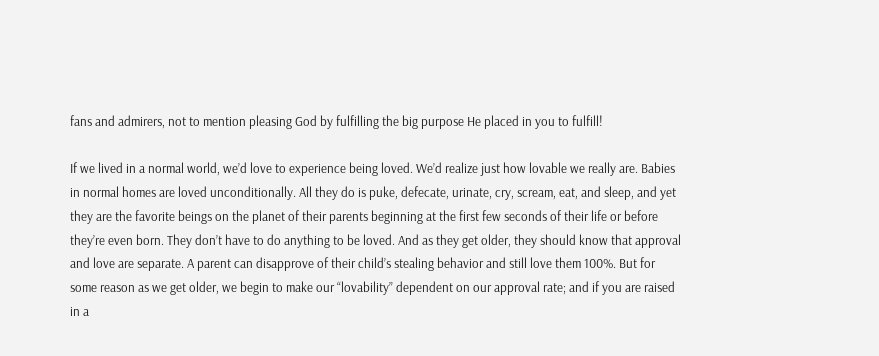fans and admirers, not to mention pleasing God by fulfilling the big purpose He placed in you to fulfill!

If we lived in a normal world, we’d love to experience being loved. We’d realize just how lovable we really are. Babies in normal homes are loved unconditionally. All they do is puke, defecate, urinate, cry, scream, eat, and sleep, and yet they are the favorite beings on the planet of their parents beginning at the first few seconds of their life or before they’re even born. They don’t have to do anything to be loved. And as they get older, they should know that approval and love are separate. A parent can disapprove of their child’s stealing behavior and still love them 100%. But for some reason as we get older, we begin to make our “lovability” dependent on our approval rate; and if you are raised in a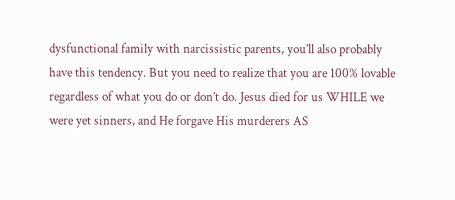dysfunctional family with narcissistic parents, you’ll also probably have this tendency. But you need to realize that you are 100% lovable regardless of what you do or don’t do. Jesus died for us WHILE we were yet sinners, and He forgave His murderers AS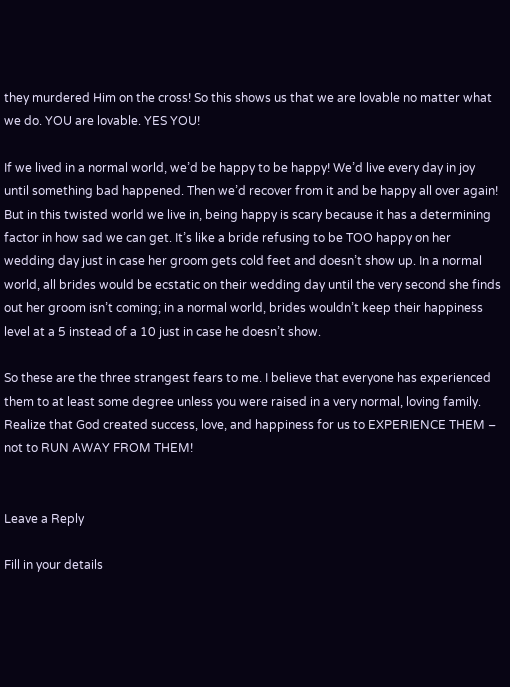they murdered Him on the cross! So this shows us that we are lovable no matter what we do. YOU are lovable. YES YOU!

If we lived in a normal world, we’d be happy to be happy! We’d live every day in joy until something bad happened. Then we’d recover from it and be happy all over again! But in this twisted world we live in, being happy is scary because it has a determining factor in how sad we can get. It’s like a bride refusing to be TOO happy on her wedding day just in case her groom gets cold feet and doesn’t show up. In a normal world, all brides would be ecstatic on their wedding day until the very second she finds out her groom isn’t coming; in a normal world, brides wouldn’t keep their happiness level at a 5 instead of a 10 just in case he doesn’t show.

So these are the three strangest fears to me. I believe that everyone has experienced them to at least some degree unless you were raised in a very normal, loving family. Realize that God created success, love, and happiness for us to EXPERIENCE THEM – not to RUN AWAY FROM THEM!


Leave a Reply

Fill in your details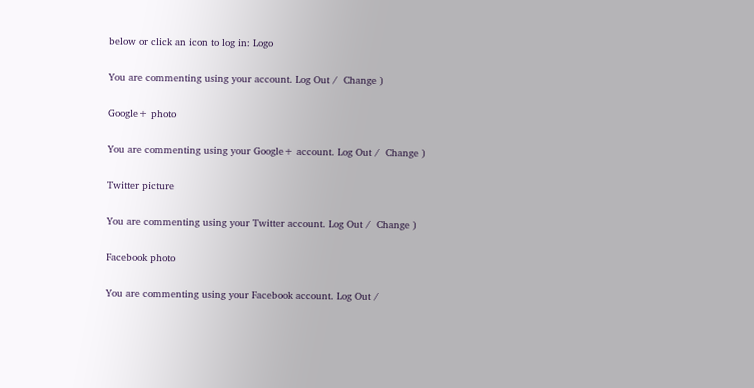below or click an icon to log in: Logo

You are commenting using your account. Log Out /  Change )

Google+ photo

You are commenting using your Google+ account. Log Out /  Change )

Twitter picture

You are commenting using your Twitter account. Log Out /  Change )

Facebook photo

You are commenting using your Facebook account. Log Out /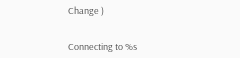Change )


Connecting to %s